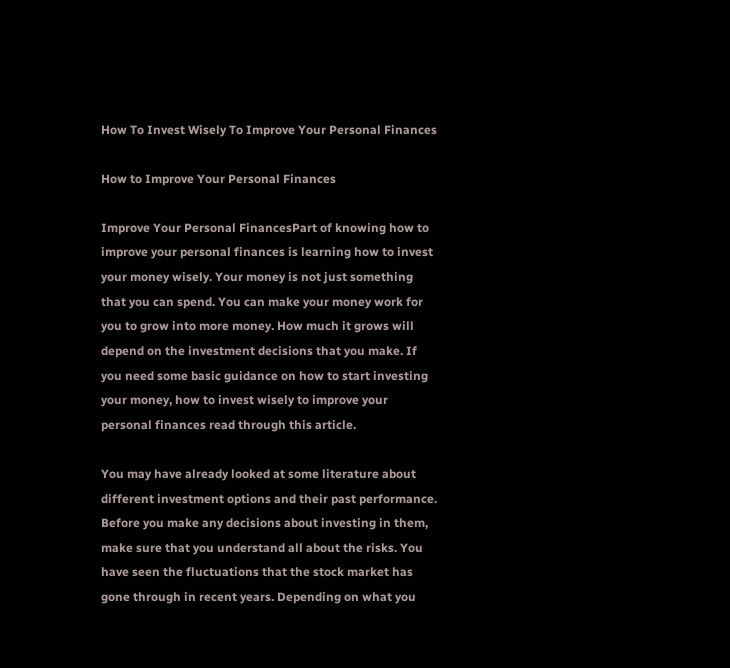How To Invest Wisely To Improve Your Personal Finances

How to Improve Your Personal Finances

Improve Your Personal FinancesPart of knowing how to improve your personal finances is learning how to invest your money wisely. Your money is not just something that you can spend. You can make your money work for you to grow into more money. How much it grows will depend on the investment decisions that you make. If you need some basic guidance on how to start investing your money, how to invest wisely to improve your personal finances read through this article.

You may have already looked at some literature about different investment options and their past performance. Before you make any decisions about investing in them, make sure that you understand all about the risks. You have seen the fluctuations that the stock market has gone through in recent years. Depending on what you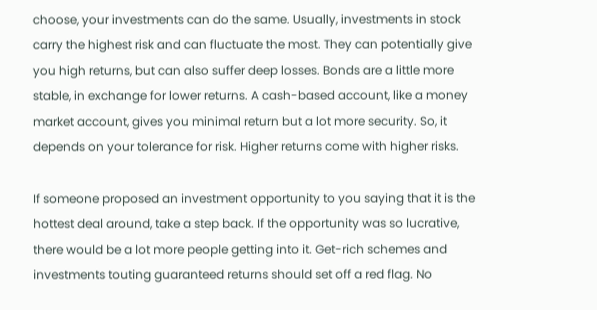choose, your investments can do the same. Usually, investments in stock carry the highest risk and can fluctuate the most. They can potentially give you high returns, but can also suffer deep losses. Bonds are a little more stable, in exchange for lower returns. A cash-based account, like a money market account, gives you minimal return but a lot more security. So, it depends on your tolerance for risk. Higher returns come with higher risks.

If someone proposed an investment opportunity to you saying that it is the hottest deal around, take a step back. If the opportunity was so lucrative, there would be a lot more people getting into it. Get-rich schemes and investments touting guaranteed returns should set off a red flag. No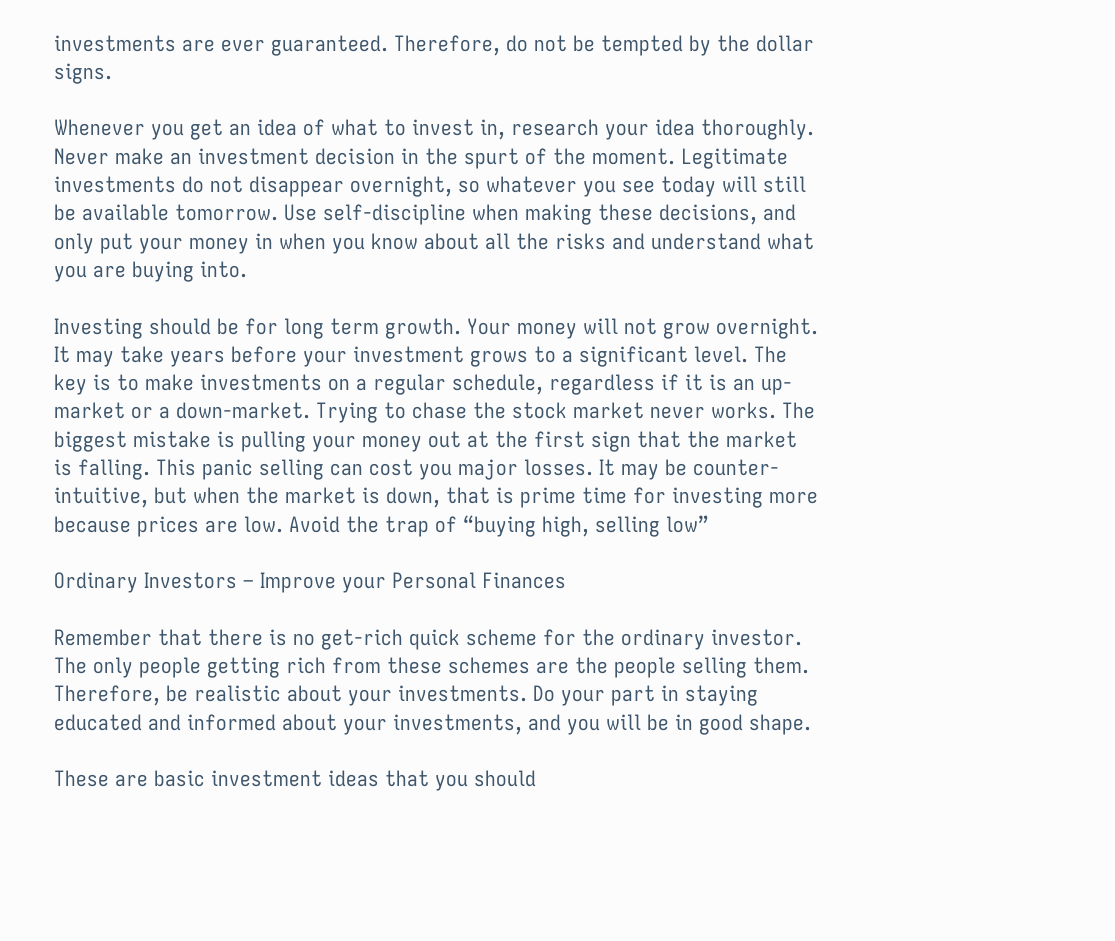investments are ever guaranteed. Therefore, do not be tempted by the dollar signs.

Whenever you get an idea of what to invest in, research your idea thoroughly. Never make an investment decision in the spurt of the moment. Legitimate investments do not disappear overnight, so whatever you see today will still be available tomorrow. Use self-discipline when making these decisions, and only put your money in when you know about all the risks and understand what you are buying into.

Investing should be for long term growth. Your money will not grow overnight. It may take years before your investment grows to a significant level. The key is to make investments on a regular schedule, regardless if it is an up-market or a down-market. Trying to chase the stock market never works. The biggest mistake is pulling your money out at the first sign that the market is falling. This panic selling can cost you major losses. It may be counter-intuitive, but when the market is down, that is prime time for investing more because prices are low. Avoid the trap of “buying high, selling low”

Ordinary Investors – Improve your Personal Finances

Remember that there is no get-rich quick scheme for the ordinary investor. The only people getting rich from these schemes are the people selling them. Therefore, be realistic about your investments. Do your part in staying educated and informed about your investments, and you will be in good shape.

These are basic investment ideas that you should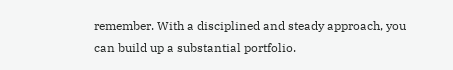remember. With a disciplined and steady approach, you can build up a substantial portfolio.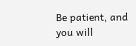Be patient, and you will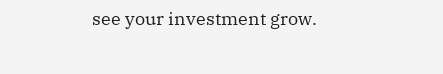see your investment grow.